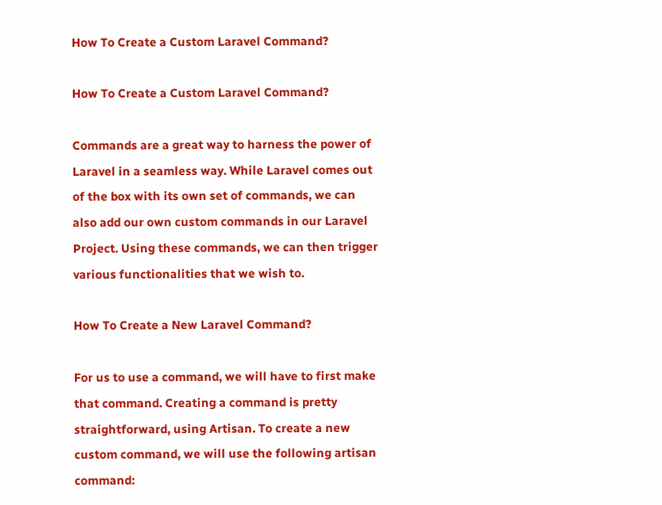How To Create a Custom Laravel Command?

How To Create a Custom Laravel Command?

Commands are a great way to harness the power of Laravel in a seamless way. While Laravel comes out of the box with its own set of commands, we can also add our own custom commands in our Laravel Project. Using these commands, we can then trigger various functionalities that we wish to.

How To Create a New Laravel Command?

For us to use a command, we will have to first make that command. Creating a command is pretty straightforward, using Artisan. To create a new custom command, we will use the following artisan command: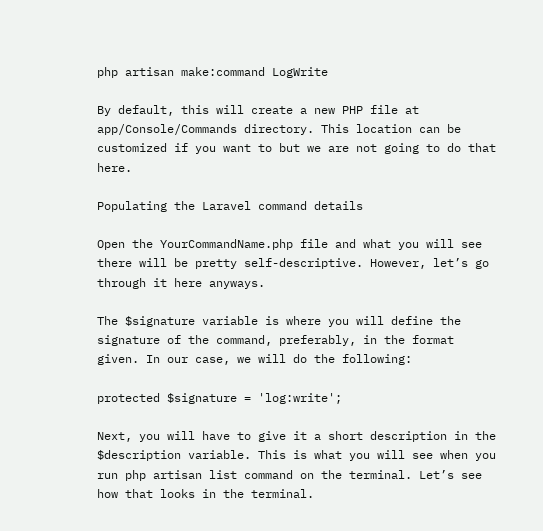php artisan make:command LogWrite

By default, this will create a new PHP file at app/Console/Commands directory. This location can be customized if you want to but we are not going to do that here.

Populating the Laravel command details

Open the YourCommandName.php file and what you will see there will be pretty self-descriptive. However, let’s go through it here anyways.

The $signature variable is where you will define the signature of the command, preferably, in the format given. In our case, we will do the following:

protected $signature = 'log:write';

Next, you will have to give it a short description in the $description variable. This is what you will see when you run php artisan list command on the terminal. Let’s see how that looks in the terminal.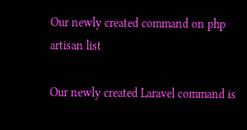Our newly created command on php artisan list

Our newly created Laravel command is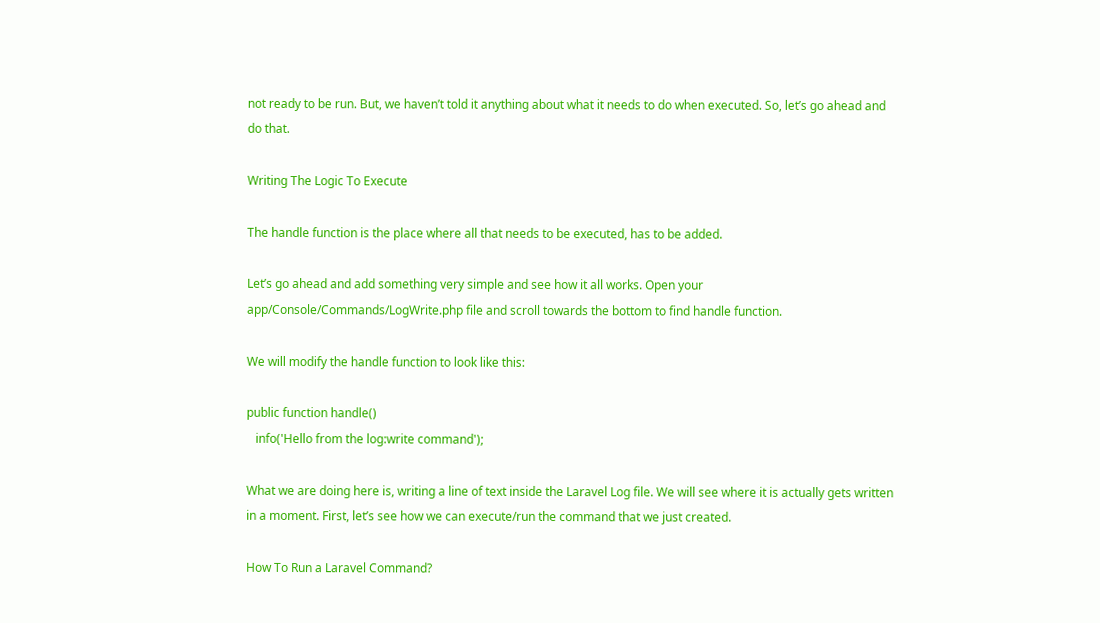not ready to be run. But, we haven’t told it anything about what it needs to do when executed. So, let’s go ahead and do that.

Writing The Logic To Execute

The handle function is the place where all that needs to be executed, has to be added.

Let’s go ahead and add something very simple and see how it all works. Open your app/Console/Commands/LogWrite.php file and scroll towards the bottom to find handle function.

We will modify the handle function to look like this:

public function handle()
   info('Hello from the log:write command');

What we are doing here is, writing a line of text inside the Laravel Log file. We will see where it is actually gets written in a moment. First, let’s see how we can execute/run the command that we just created.

How To Run a Laravel Command?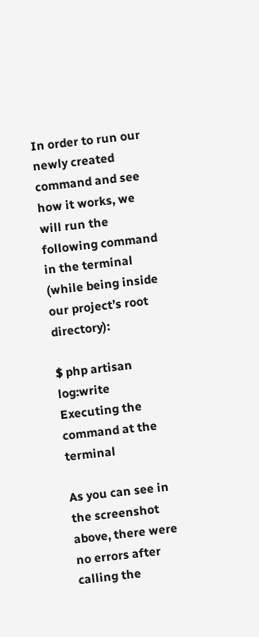In order to run our newly created command and see how it works, we will run the following command in the terminal (while being inside our project’s root directory):

$ php artisan log:write
Executing the command at the terminal

As you can see in the screenshot above, there were no errors after calling the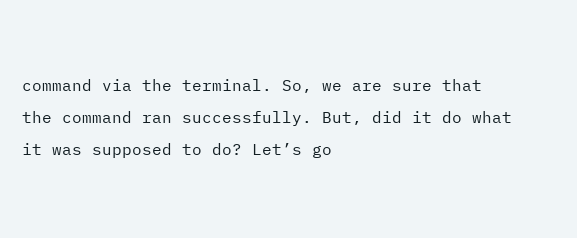command via the terminal. So, we are sure that the command ran successfully. But, did it do what it was supposed to do? Let’s go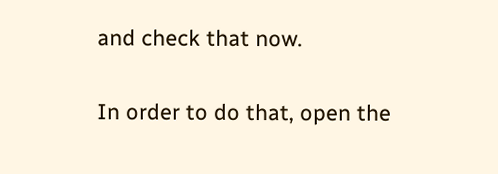and check that now.

In order to do that, open the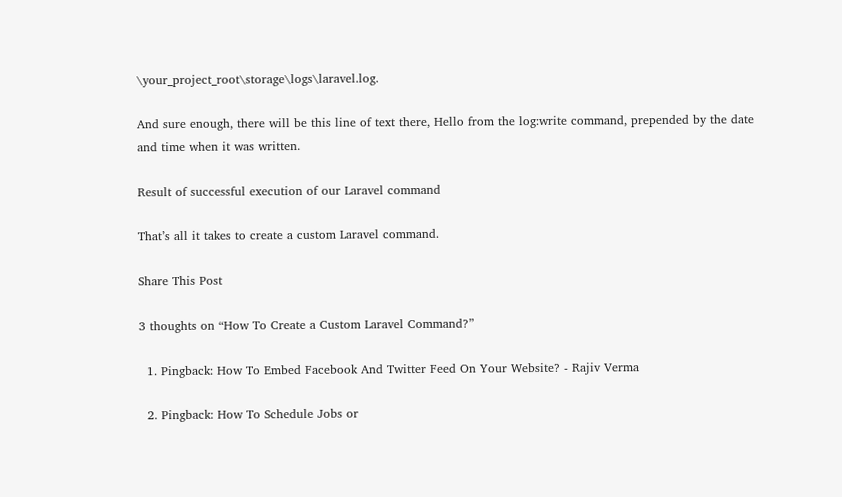\your_project_root\storage\logs\laravel.log.

And sure enough, there will be this line of text there, Hello from the log:write command, prepended by the date and time when it was written.

Result of successful execution of our Laravel command

That’s all it takes to create a custom Laravel command.

Share This Post

3 thoughts on “How To Create a Custom Laravel Command?”

  1. Pingback: How To Embed Facebook And Twitter Feed On Your Website? - Rajiv Verma

  2. Pingback: How To Schedule Jobs or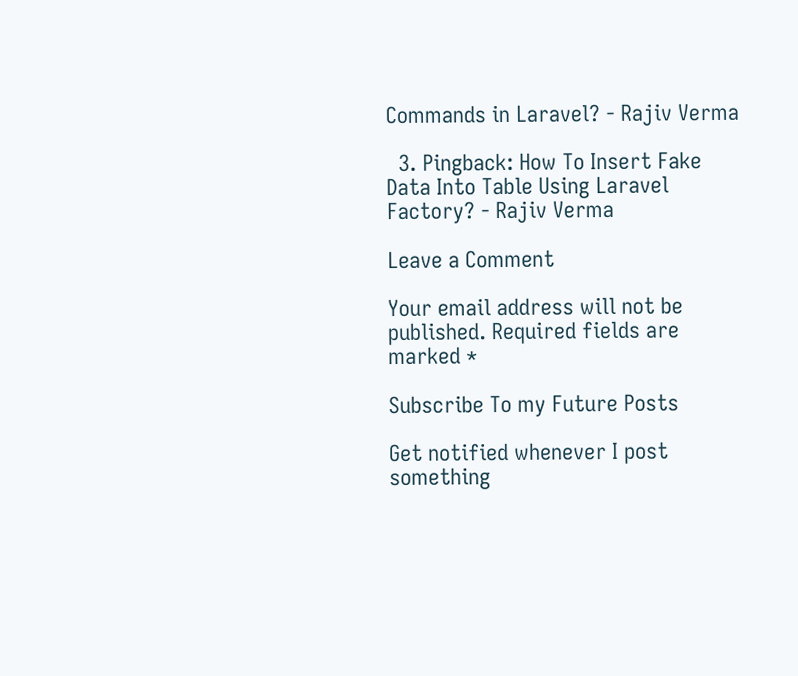Commands in Laravel? - Rajiv Verma

  3. Pingback: How To Insert Fake Data Into Table Using Laravel Factory? - Rajiv Verma

Leave a Comment

Your email address will not be published. Required fields are marked *

Subscribe To my Future Posts

Get notified whenever I post something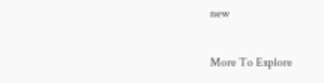new

More To Explore